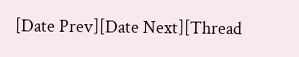[Date Prev][Date Next][Thread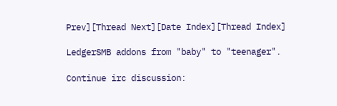Prev][Thread Next][Date Index][Thread Index]

LedgerSMB addons from "baby" to "teenager".

Continue irc discussion: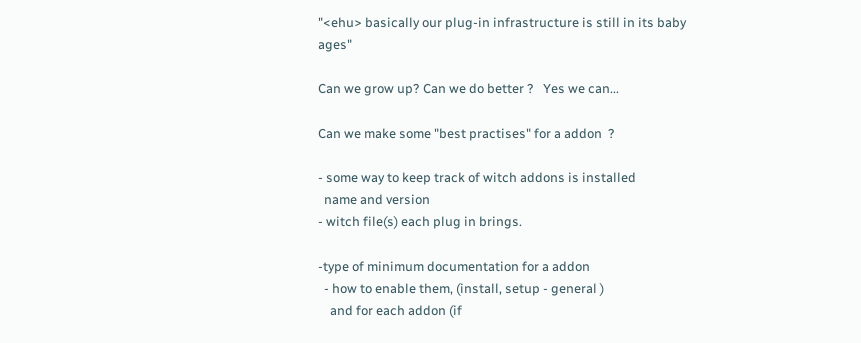"<ehu> basically our plug-in infrastructure is still in its baby ages"

Can we grow up? Can we do better ?   Yes we can...

Can we make some "best practises" for a addon  ?

- some way to keep track of witch addons is installed
  name and version
- witch file(s) each plug in brings.

-type of minimum documentation for a addon
  - how to enable them, (install, setup - general )
    and for each addon (if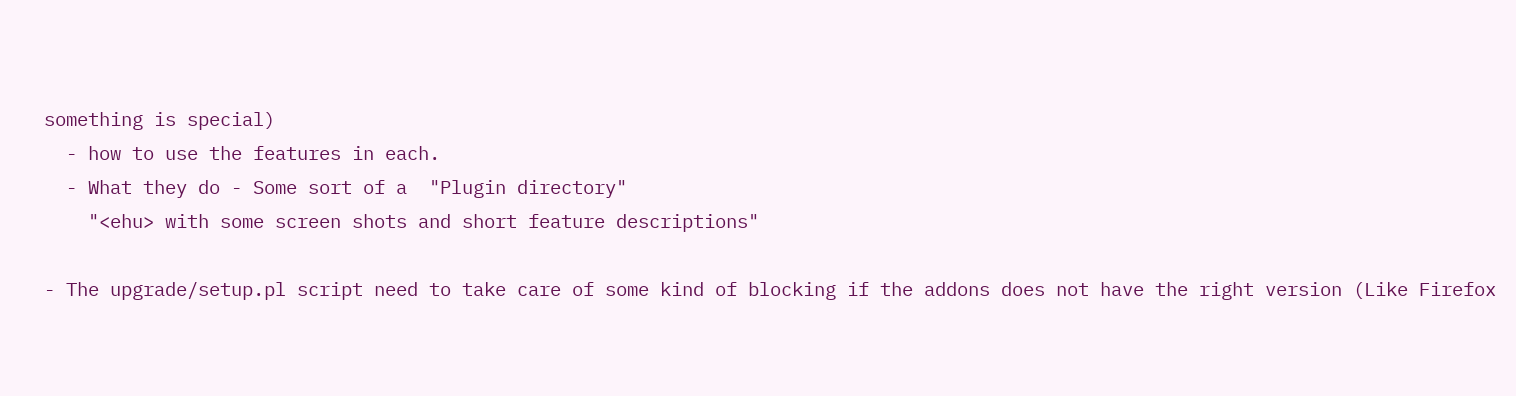something is special)
  - how to use the features in each.
  - What they do - Some sort of a  "Plugin directory"
    "<ehu> with some screen shots and short feature descriptions"

- The upgrade/setup.pl script need to take care of some kind of blocking if the addons does not have the right version (Like Firefox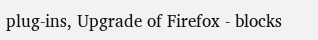plug-ins, Upgrade of Firefox - blocks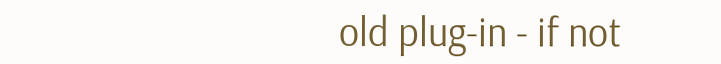old plug-in - if not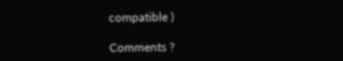compatible )

Comments ?